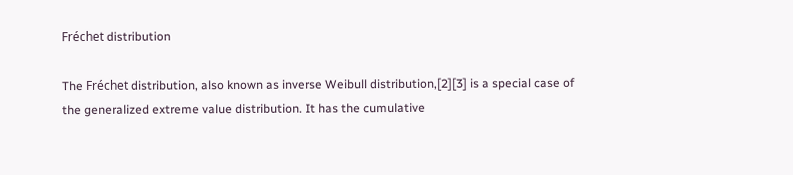Fréchet distribution

The Fréchet distribution, also known as inverse Weibull distribution,[2][3] is a special case of the generalized extreme value distribution. It has the cumulative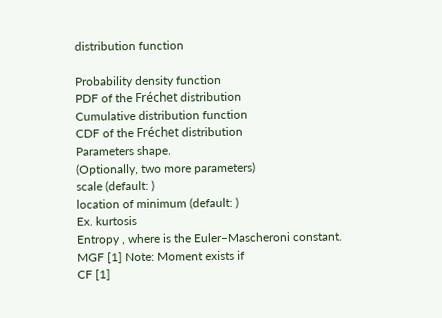distribution function

Probability density function
PDF of the Fréchet distribution
Cumulative distribution function
CDF of the Fréchet distribution
Parameters shape.
(Optionally, two more parameters)
scale (default: )
location of minimum (default: )
Ex. kurtosis
Entropy , where is the Euler–Mascheroni constant.
MGF [1] Note: Moment exists if
CF [1]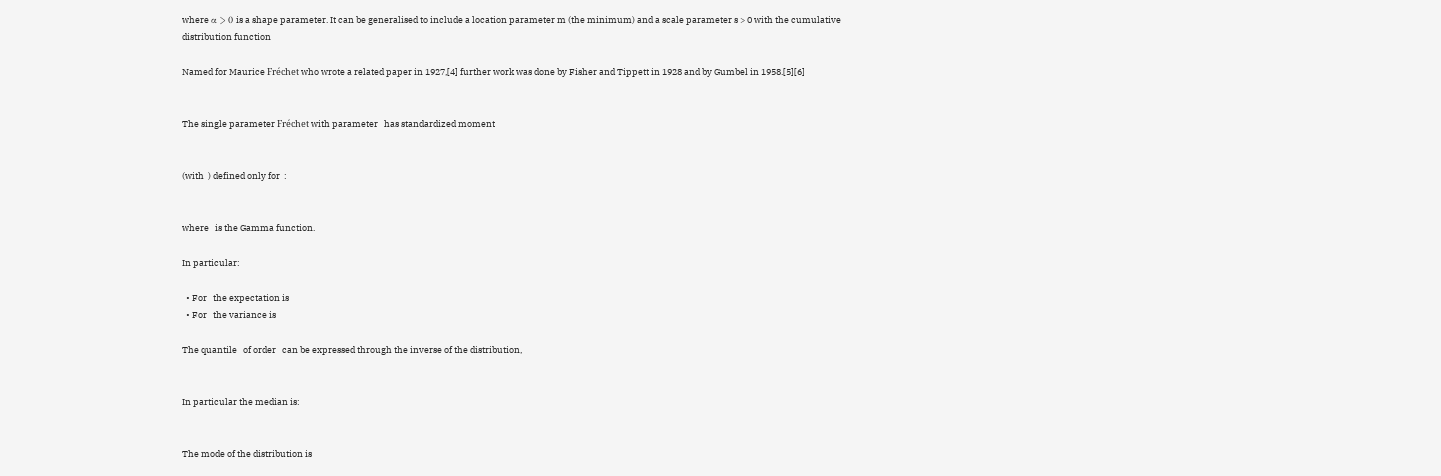where α > 0 is a shape parameter. It can be generalised to include a location parameter m (the minimum) and a scale parameter s > 0 with the cumulative distribution function

Named for Maurice Fréchet who wrote a related paper in 1927,[4] further work was done by Fisher and Tippett in 1928 and by Gumbel in 1958.[5][6]


The single parameter Fréchet with parameter   has standardized moment


(with  ) defined only for  :


where   is the Gamma function.

In particular:

  • For   the expectation is
  • For   the variance is

The quantile   of order   can be expressed through the inverse of the distribution,


In particular the median is:


The mode of the distribution is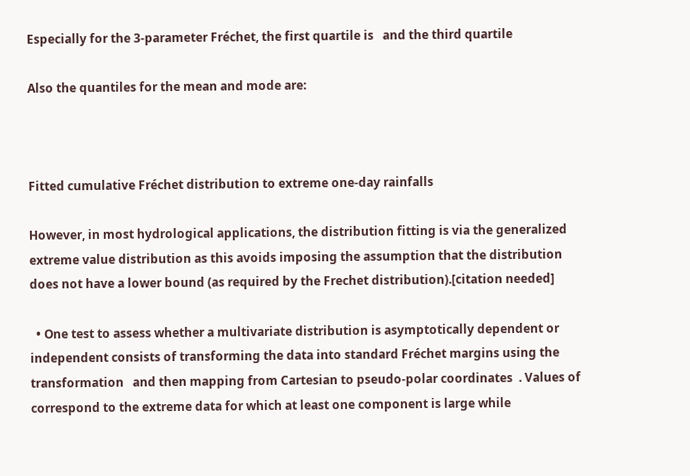Especially for the 3-parameter Fréchet, the first quartile is   and the third quartile

Also the quantiles for the mean and mode are:



Fitted cumulative Fréchet distribution to extreme one-day rainfalls

However, in most hydrological applications, the distribution fitting is via the generalized extreme value distribution as this avoids imposing the assumption that the distribution does not have a lower bound (as required by the Frechet distribution).[citation needed]

  • One test to assess whether a multivariate distribution is asymptotically dependent or independent consists of transforming the data into standard Fréchet margins using the transformation   and then mapping from Cartesian to pseudo-polar coordinates  . Values of   correspond to the extreme data for which at least one component is large while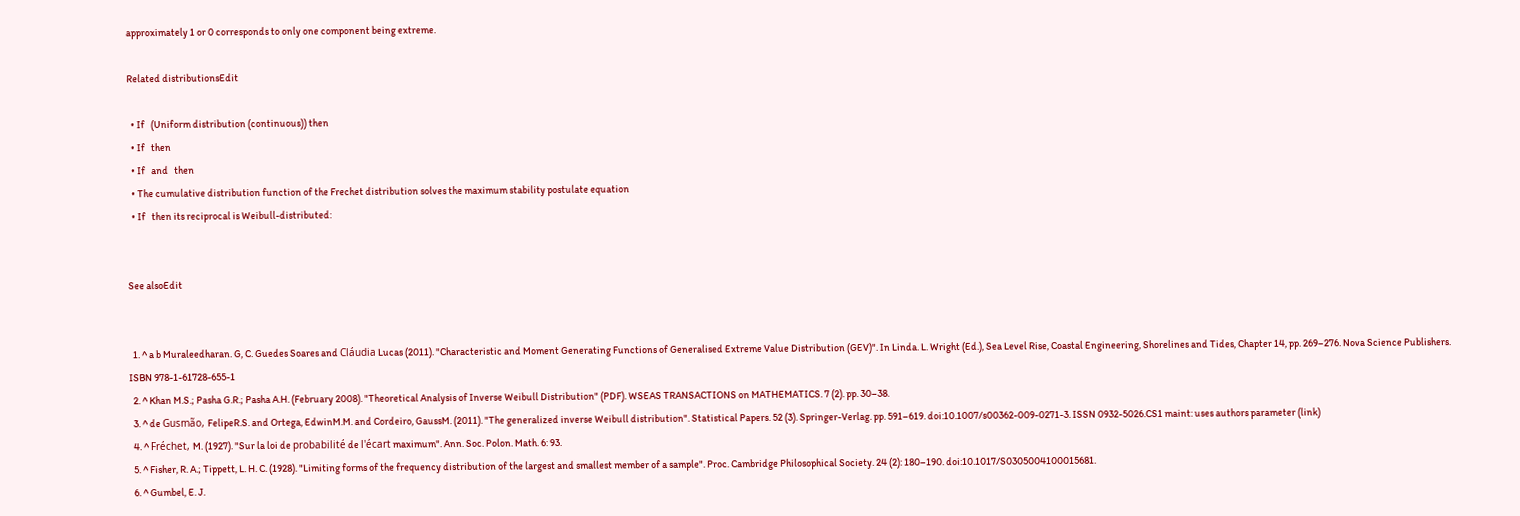approximately 1 or 0 corresponds to only one component being extreme.

Related distributionsEdit

  • If   (Uniform distribution (continuous)) then
  • If   then
  • If   and   then
  • The cumulative distribution function of the Frechet distribution solves the maximum stability postulate equation
  • If   then its reciprocal is Weibull-distributed:


See alsoEdit


  1. ^ a b Muraleedharan. G, C. Guedes Soares and Cláudia Lucas (2011). "Characteristic and Moment Generating Functions of Generalised Extreme Value Distribution (GEV)". In Linda. L. Wright (Ed.), Sea Level Rise, Coastal Engineering, Shorelines and Tides, Chapter 14, pp. 269–276. Nova Science Publishers. ISBN 978-1-61728-655-1
  2. ^ Khan M.S.; Pasha G.R.; Pasha A.H. (February 2008). "Theoretical Analysis of Inverse Weibull Distribution" (PDF). WSEAS TRANSACTIONS on MATHEMATICS. 7 (2). pp. 30–38.
  3. ^ de Gusmão, FelipeR.S. and Ortega, EdwinM.M. and Cordeiro, GaussM. (2011). "The generalized inverse Weibull distribution". Statistical Papers. 52 (3). Springer-Verlag. pp. 591–619. doi:10.1007/s00362-009-0271-3. ISSN 0932-5026.CS1 maint: uses authors parameter (link)
  4. ^ Fréchet, M. (1927). "Sur la loi de probabilité de l'écart maximum". Ann. Soc. Polon. Math. 6: 93.
  5. ^ Fisher, R. A.; Tippett, L. H. C. (1928). "Limiting forms of the frequency distribution of the largest and smallest member of a sample". Proc. Cambridge Philosophical Society. 24 (2): 180–190. doi:10.1017/S0305004100015681.
  6. ^ Gumbel, E. J.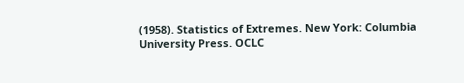(1958). Statistics of Extremes. New York: Columbia University Press. OCLC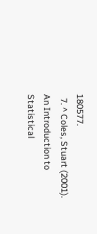180577.
  7. ^ Coles, Stuart (2001). An Introduction to Statistical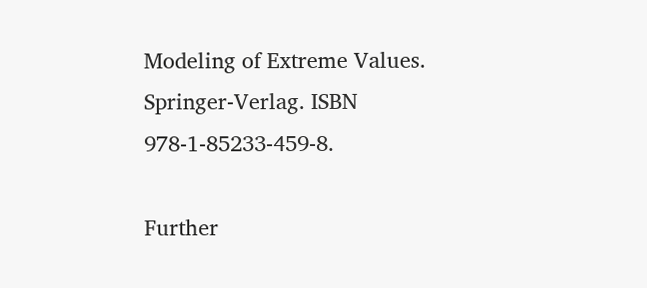Modeling of Extreme Values. Springer-Verlag. ISBN 978-1-85233-459-8.

Further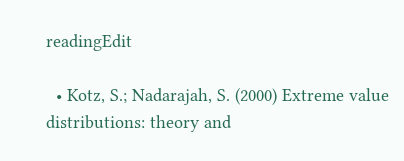readingEdit

  • Kotz, S.; Nadarajah, S. (2000) Extreme value distributions: theory and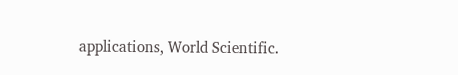applications, World Scientific.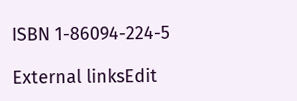ISBN 1-86094-224-5

External linksEdit